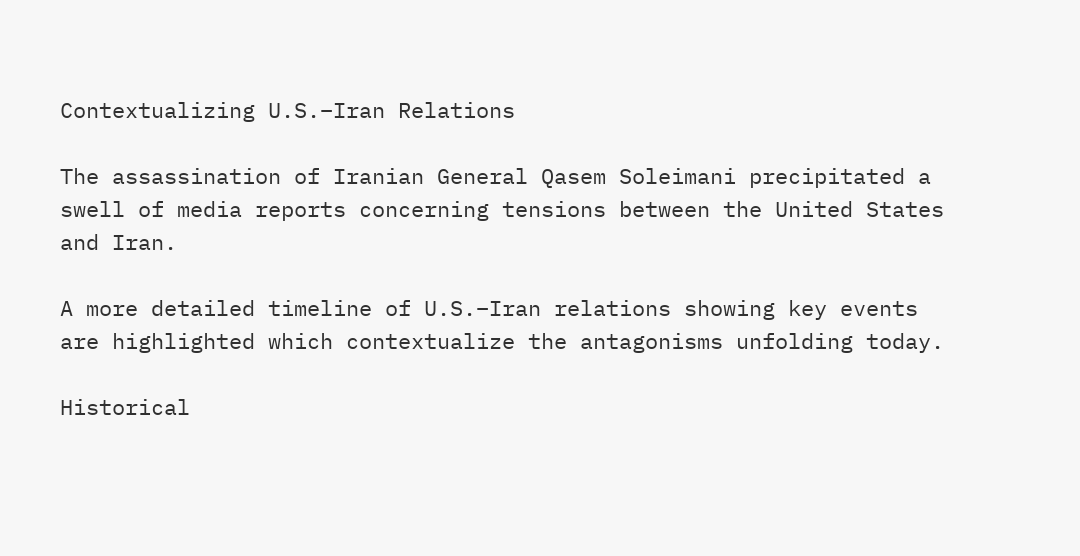Contextualizing U.S.–Iran Relations

The assassination of Iranian General Qasem Soleimani precipitated a swell of media reports concerning tensions between the United States and Iran.

A more detailed timeline of U.S.–Iran relations showing key events are highlighted which contextualize the antagonisms unfolding today.

Historical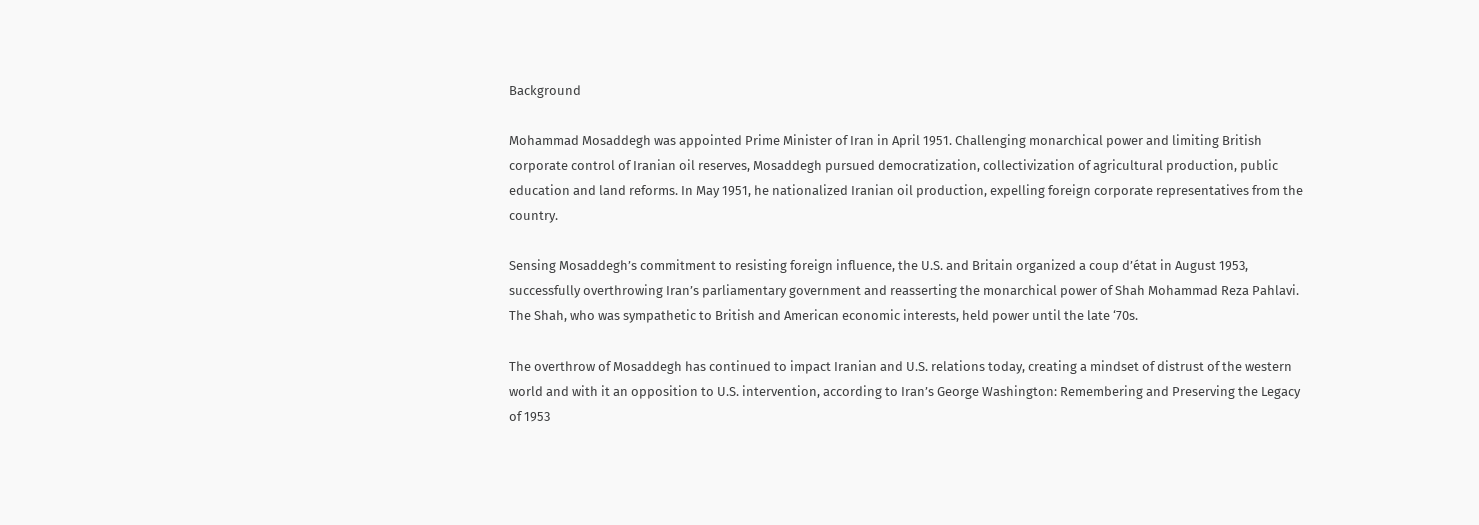Background

Mohammad Mosaddegh was appointed Prime Minister of Iran in April 1951. Challenging monarchical power and limiting British corporate control of Iranian oil reserves, Mosaddegh pursued democratization, collectivization of agricultural production, public education and land reforms. In May 1951, he nationalized Iranian oil production, expelling foreign corporate representatives from the country.

Sensing Mosaddegh’s commitment to resisting foreign influence, the U.S. and Britain organized a coup d’état in August 1953, successfully overthrowing Iran’s parliamentary government and reasserting the monarchical power of Shah Mohammad Reza Pahlavi. The Shah, who was sympathetic to British and American economic interests, held power until the late ‘70s.

The overthrow of Mosaddegh has continued to impact Iranian and U.S. relations today, creating a mindset of distrust of the western world and with it an opposition to U.S. intervention, according to Iran’s George Washington: Remembering and Preserving the Legacy of 1953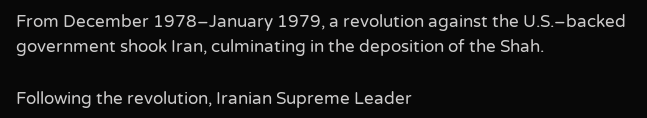From December 1978–January 1979, a revolution against the U.S.–backed government shook Iran, culminating in the deposition of the Shah.

Following the revolution, Iranian Supreme Leader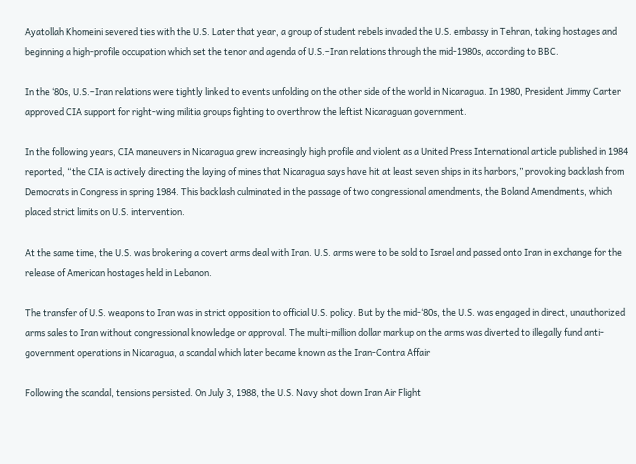Ayatollah Khomeini severed ties with the U.S. Later that year, a group of student rebels invaded the U.S. embassy in Tehran, taking hostages and beginning a high-profile occupation which set the tenor and agenda of U.S.–Iran relations through the mid-1980s, according to BBC.

In the ‘80s, U.S.–Iran relations were tightly linked to events unfolding on the other side of the world in Nicaragua. In 1980, President Jimmy Carter approved CIA support for right-wing militia groups fighting to overthrow the leftist Nicaraguan government.

In the following years, CIA maneuvers in Nicaragua grew increasingly high profile and violent as a United Press International article published in 1984 reported, “the CIA is actively directing the laying of mines that Nicaragua says have hit at least seven ships in its harbors,” provoking backlash from Democrats in Congress in spring 1984. This backlash culminated in the passage of two congressional amendments, the Boland Amendments, which placed strict limits on U.S. intervention.

At the same time, the U.S. was brokering a covert arms deal with Iran. U.S. arms were to be sold to Israel and passed onto Iran in exchange for the release of American hostages held in Lebanon.

The transfer of U.S. weapons to Iran was in strict opposition to official U.S. policy. But by the mid-‘80s, the U.S. was engaged in direct, unauthorized arms sales to Iran without congressional knowledge or approval. The multi-million dollar markup on the arms was diverted to illegally fund anti-government operations in Nicaragua, a scandal which later became known as the Iran-Contra Affair

Following the scandal, tensions persisted. On July 3, 1988, the U.S. Navy shot down Iran Air Flight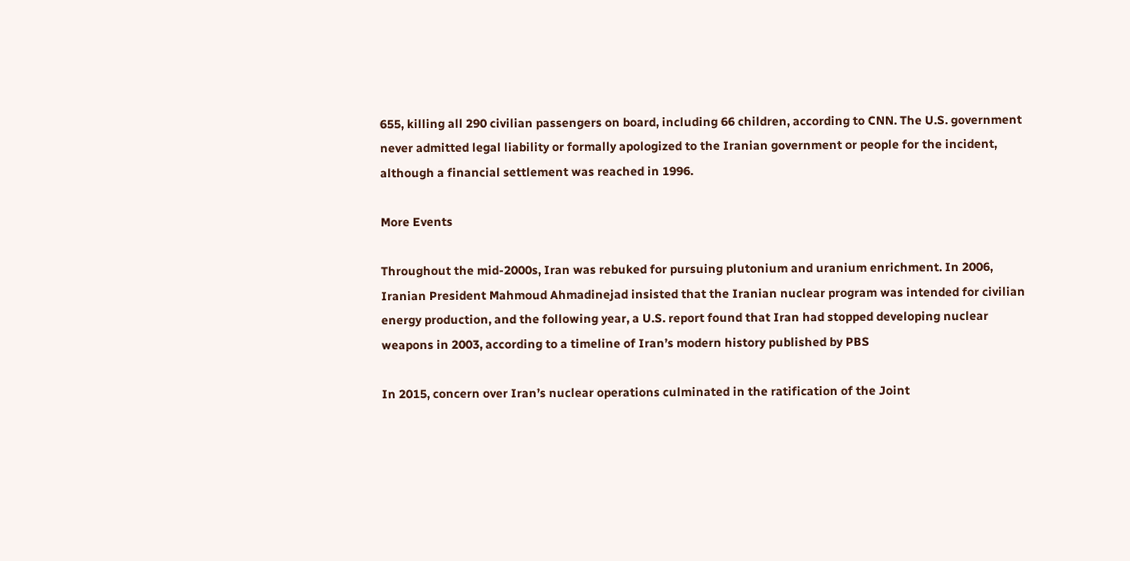655, killing all 290 civilian passengers on board, including 66 children, according to CNN. The U.S. government never admitted legal liability or formally apologized to the Iranian government or people for the incident, although a financial settlement was reached in 1996.

More Events

Throughout the mid-2000s, Iran was rebuked for pursuing plutonium and uranium enrichment. In 2006, Iranian President Mahmoud Ahmadinejad insisted that the Iranian nuclear program was intended for civilian energy production, and the following year, a U.S. report found that Iran had stopped developing nuclear weapons in 2003, according to a timeline of Iran’s modern history published by PBS

In 2015, concern over Iran’s nuclear operations culminated in the ratification of the Joint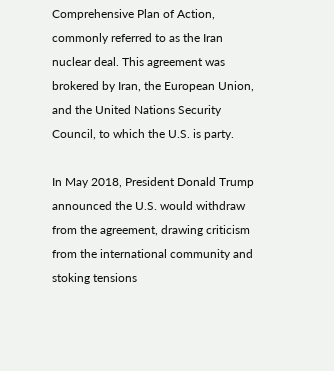Comprehensive Plan of Action, commonly referred to as the Iran nuclear deal. This agreement was brokered by Iran, the European Union, and the United Nations Security Council, to which the U.S. is party.

In May 2018, President Donald Trump announced the U.S. would withdraw from the agreement, drawing criticism from the international community and stoking tensions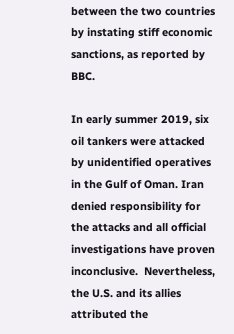between the two countries by instating stiff economic sanctions, as reported by BBC.

In early summer 2019, six oil tankers were attacked by unidentified operatives in the Gulf of Oman. Iran denied responsibility for the attacks and all official investigations have proven inconclusive.  Nevertheless, the U.S. and its allies attributed the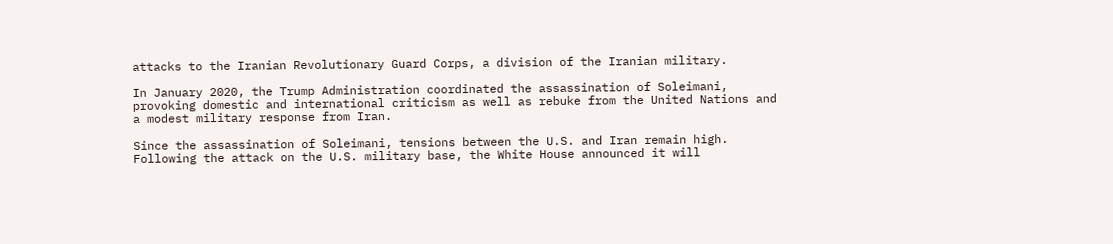attacks to the Iranian Revolutionary Guard Corps, a division of the Iranian military.

In January 2020, the Trump Administration coordinated the assassination of Soleimani, provoking domestic and international criticism as well as rebuke from the United Nations and a modest military response from Iran.

Since the assassination of Soleimani, tensions between the U.S. and Iran remain high. Following the attack on the U.S. military base, the White House announced it will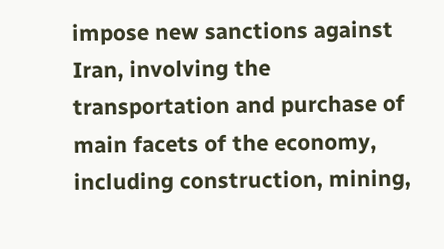impose new sanctions against Iran, involving the transportation and purchase of main facets of the economy, including construction, mining,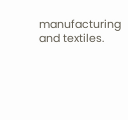manufacturing and textiles.